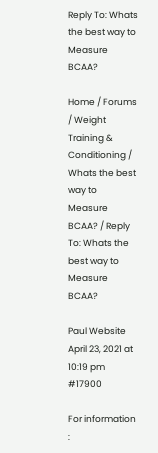Reply To: Whats the best way to Measure BCAA?

Home / Forums / Weight Training & Conditioning / Whats the best way to Measure BCAA? / Reply To: Whats the best way to Measure BCAA?

Paul Website
April 23, 2021 at 10:19 pm #17900

For information :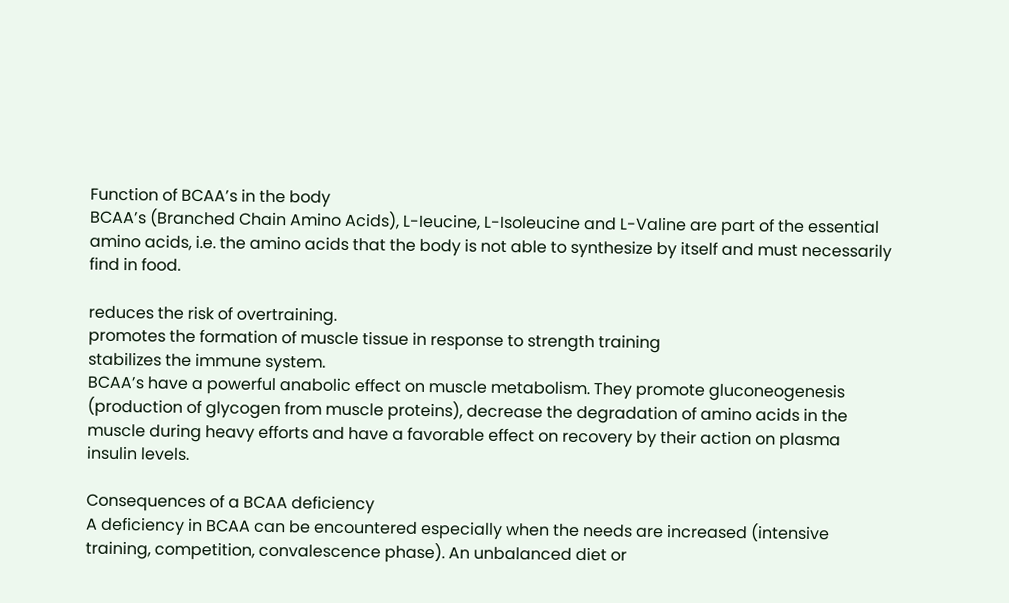Function of BCAA’s in the body
BCAA’s (Branched Chain Amino Acids), L-Ieucine, L-Isoleucine and L-Valine are part of the essential amino acids, i.e. the amino acids that the body is not able to synthesize by itself and must necessarily find in food.

reduces the risk of overtraining.
promotes the formation of muscle tissue in response to strength training
stabilizes the immune system.
BCAA’s have a powerful anabolic effect on muscle metabolism. They promote gluconeogenesis (production of glycogen from muscle proteins), decrease the degradation of amino acids in the muscle during heavy efforts and have a favorable effect on recovery by their action on plasma insulin levels.

Consequences of a BCAA deficiency
A deficiency in BCAA can be encountered especially when the needs are increased (intensive training, competition, convalescence phase). An unbalanced diet or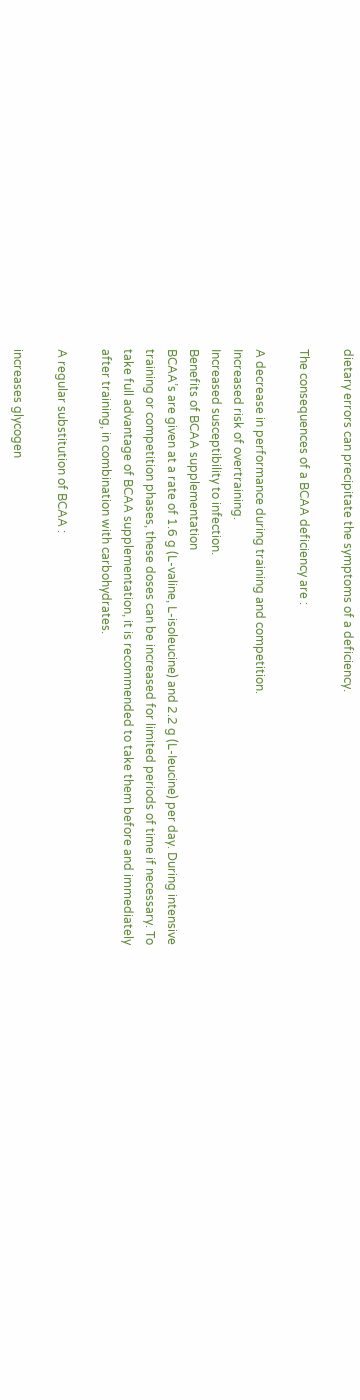dietary errors can precipitate the symptoms of a deficiency.

The consequences of a BCAA deficiency are :

A decrease in performance during training and competition.
Increased risk of overtraining.
Increased susceptibility to infection.
Benefits of BCAA supplementation
BCAA’s are given at a rate of 1.6 g (L-valine, L-isoleucine) and 2.2 g (L-Ieucine) per day. During intensive training or competition phases, these doses can be increased for limited periods of time if necessary. To take full advantage of BCAA supplementation, it is recommended to take them before and immediately after training, in combination with carbohydrates.

A regular substitution of BCAA :

increases glycogen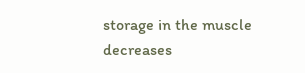storage in the muscle
decreases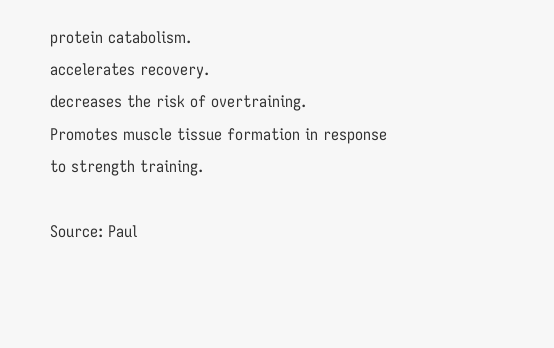protein catabolism.
accelerates recovery.
decreases the risk of overtraining.
Promotes muscle tissue formation in response to strength training.

Source: Paul